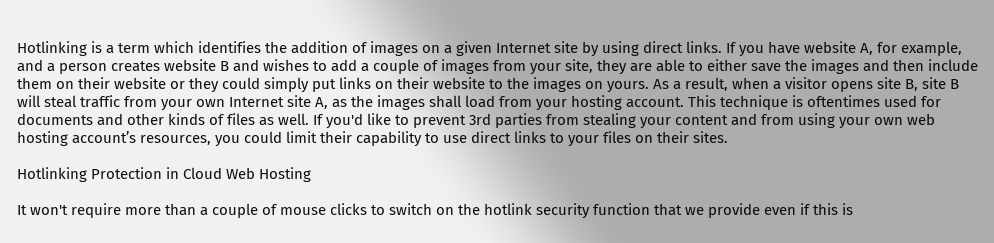Hotlinking is a term which identifies the addition of images on a given Internet site by using direct links. If you have website A, for example, and a person creates website B and wishes to add a couple of images from your site, they are able to either save the images and then include them on their website or they could simply put links on their website to the images on yours. As a result, when a visitor opens site B, site B will steal traffic from your own Internet site A, as the images shall load from your hosting account. This technique is oftentimes used for documents and other kinds of files as well. If you'd like to prevent 3rd parties from stealing your content and from using your own web hosting account’s resources, you could limit their capability to use direct links to your files on their sites.

Hotlinking Protection in Cloud Web Hosting

It won't require more than a couple of mouse clicks to switch on the hotlink security function that we provide even if this is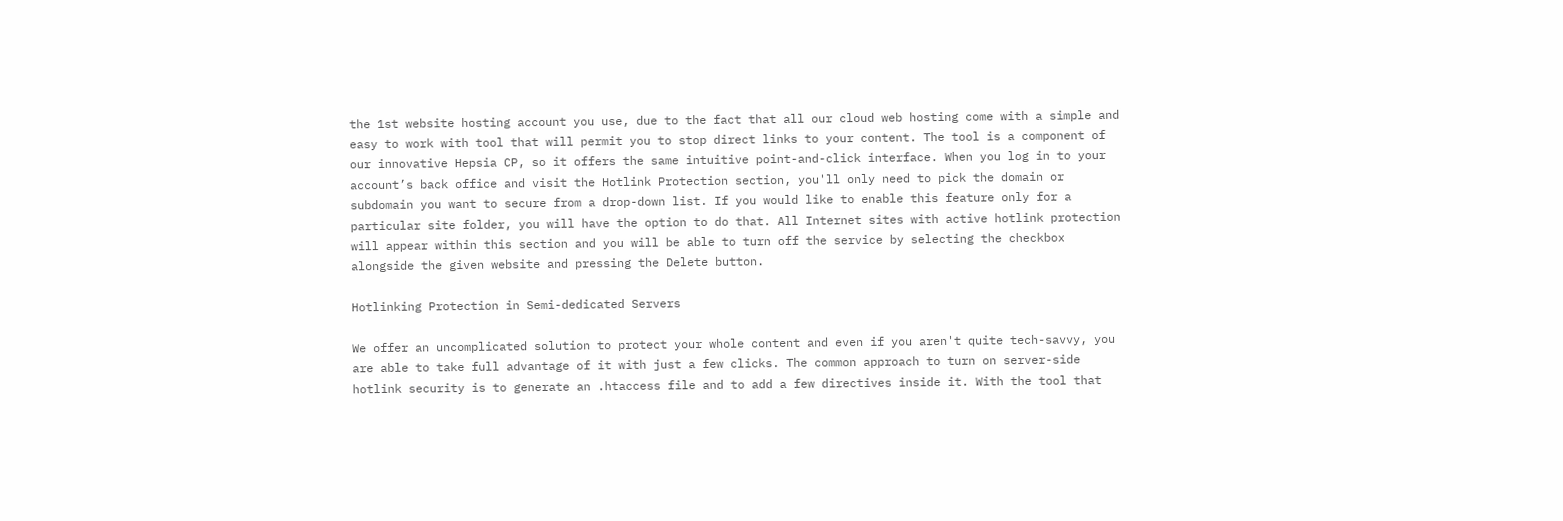the 1st website hosting account you use, due to the fact that all our cloud web hosting come with a simple and easy to work with tool that will permit you to stop direct links to your content. The tool is a component of our innovative Hepsia CP, so it offers the same intuitive point-and-click interface. When you log in to your account’s back office and visit the Hotlink Protection section, you'll only need to pick the domain or subdomain you want to secure from a drop-down list. If you would like to enable this feature only for a particular site folder, you will have the option to do that. All Internet sites with active hotlink protection will appear within this section and you will be able to turn off the service by selecting the checkbox alongside the given website and pressing the Delete button.

Hotlinking Protection in Semi-dedicated Servers

We offer an uncomplicated solution to protect your whole content and even if you aren't quite tech-savvy, you are able to take full advantage of it with just a few clicks. The common approach to turn on server-side hotlink security is to generate an .htaccess file and to add a few directives inside it. With the tool that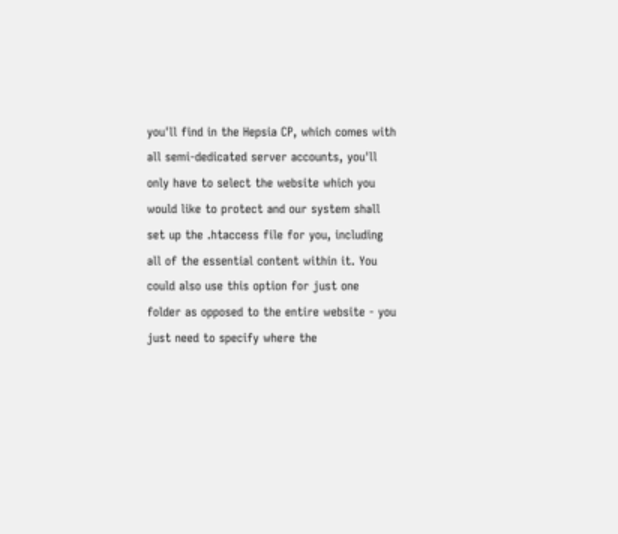you'll find in the Hepsia CP, which comes with all semi-dedicated server accounts, you'll only have to select the website which you would like to protect and our system shall set up the .htaccess file for you, including all of the essential content within it. You could also use this option for just one folder as opposed to the entire website - you just need to specify where the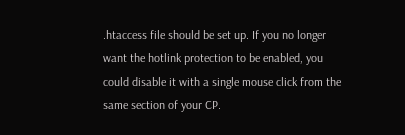.htaccess file should be set up. If you no longer want the hotlink protection to be enabled, you could disable it with a single mouse click from the same section of your CP.